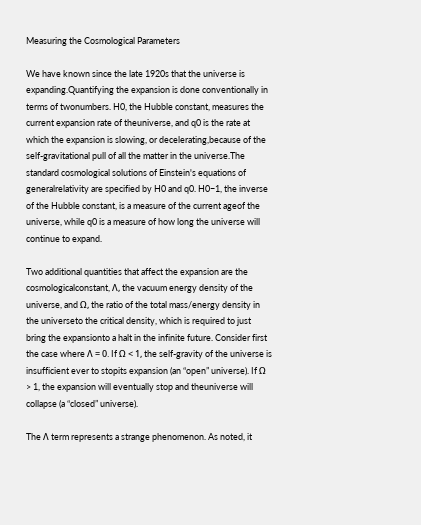Measuring the Cosmological Parameters

We have known since the late 1920s that the universe is expanding.Quantifying the expansion is done conventionally in terms of twonumbers. H0, the Hubble constant, measures the current expansion rate of theuniverse, and q0 is the rate at which the expansion is slowing, or decelerating,because of the self-gravitational pull of all the matter in the universe.The standard cosmological solutions of Einstein's equations of generalrelativity are specified by H0 and q0. H0−1, the inverse of the Hubble constant, is a measure of the current ageof the universe, while q0 is a measure of how long the universe will continue to expand.

Two additional quantities that affect the expansion are the cosmologicalconstant, Λ, the vacuum energy density of the universe, and Ω, the ratio of the total mass/energy density in the universeto the critical density, which is required to just bring the expansionto a halt in the infinite future. Consider first the case where Λ = 0. If Ω < 1, the self-gravity of the universe is insufficient ever to stopits expansion (an “open” universe). If Ω > 1, the expansion will eventually stop and theuniverse will collapse (a “closed” universe).

The Λ term represents a strange phenomenon. As noted, it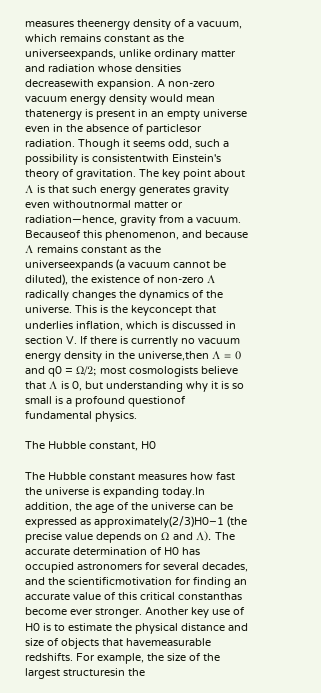measures theenergy density of a vacuum, which remains constant as the universeexpands, unlike ordinary matter and radiation whose densities decreasewith expansion. A non-zero vacuum energy density would mean thatenergy is present in an empty universe even in the absence of particlesor radiation. Though it seems odd, such a possibility is consistentwith Einstein's theory of gravitation. The key point about Λ is that such energy generates gravity even withoutnormal matter or radiation—hence, gravity from a vacuum. Becauseof this phenomenon, and because Λ remains constant as the universeexpands (a vacuum cannot be diluted), the existence of non-zero Λ radically changes the dynamics of the universe. This is the keyconcept that underlies inflation, which is discussed in section V. If there is currently no vacuum energy density in the universe,then Λ = 0 and q0 = Ω/2; most cosmologists believe that Λ is 0, but understanding why it is so small is a profound questionof fundamental physics.

The Hubble constant, H0

The Hubble constant measures how fast the universe is expanding today.In addition, the age of the universe can be expressed as approximately(2/3)H0−1 (the precise value depends on Ω and Λ). The accurate determination of H0 has occupied astronomers for several decades, and the scientificmotivation for finding an accurate value of this critical constanthas become ever stronger. Another key use of H0 is to estimate the physical distance and size of objects that havemeasurable redshifts. For example, the size of the largest structuresin the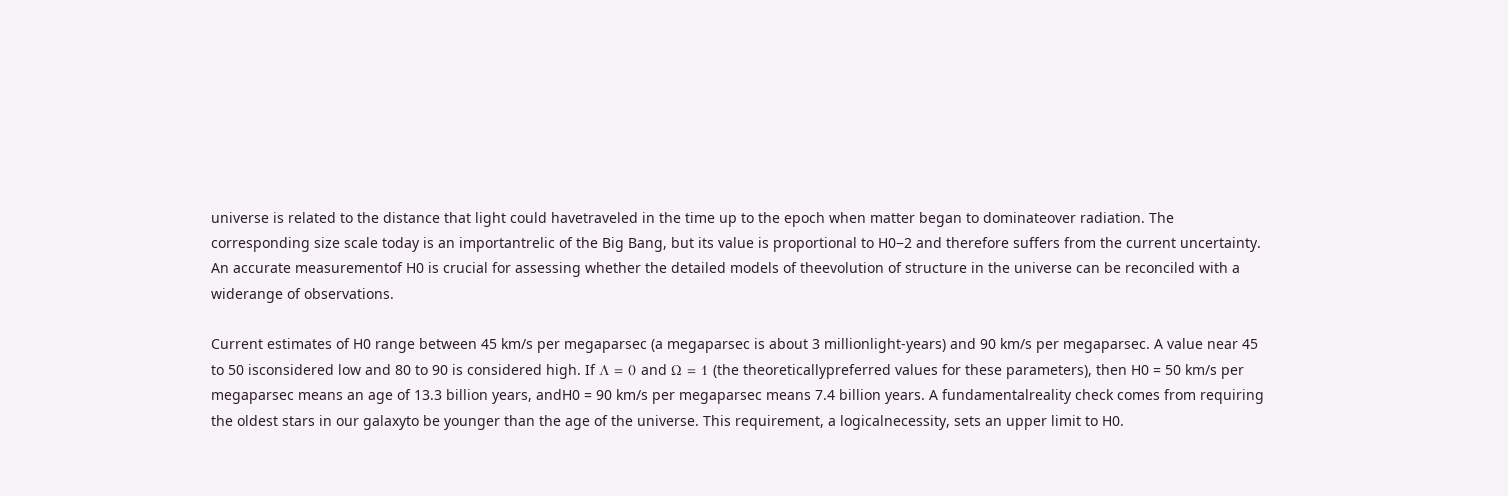universe is related to the distance that light could havetraveled in the time up to the epoch when matter began to dominateover radiation. The corresponding size scale today is an importantrelic of the Big Bang, but its value is proportional to H0−2 and therefore suffers from the current uncertainty. An accurate measurementof H0 is crucial for assessing whether the detailed models of theevolution of structure in the universe can be reconciled with a widerange of observations.

Current estimates of H0 range between 45 km/s per megaparsec (a megaparsec is about 3 millionlight-years) and 90 km/s per megaparsec. A value near 45 to 50 isconsidered low and 80 to 90 is considered high. If Λ = 0 and Ω = 1 (the theoreticallypreferred values for these parameters), then H0 = 50 km/s per megaparsec means an age of 13.3 billion years, andH0 = 90 km/s per megaparsec means 7.4 billion years. A fundamentalreality check comes from requiring the oldest stars in our galaxyto be younger than the age of the universe. This requirement, a logicalnecessity, sets an upper limit to H0.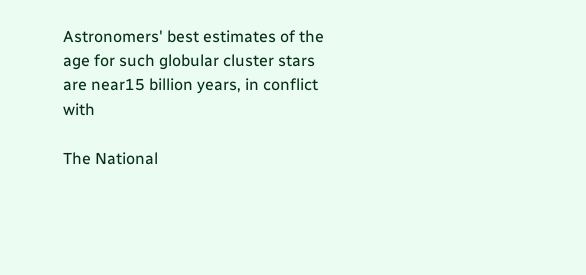Astronomers' best estimates of the age for such globular cluster stars are near15 billion years, in conflict with

The National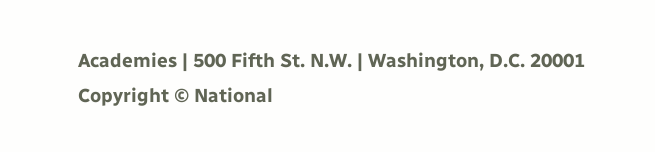Academies | 500 Fifth St. N.W. | Washington, D.C. 20001
Copyright © National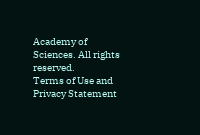Academy of Sciences. All rights reserved.
Terms of Use and Privacy Statement